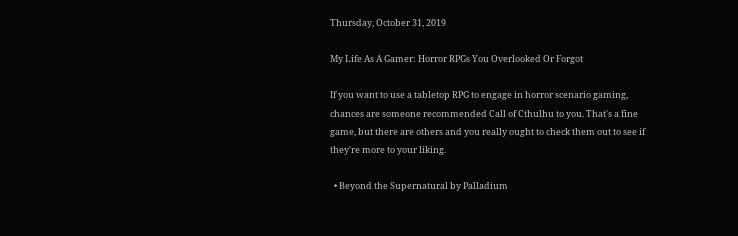Thursday, October 31, 2019

My Life As A Gamer: Horror RPGs You Overlooked Or Forgot

If you want to use a tabletop RPG to engage in horror scenario gaming, chances are someone recommended Call of Cthulhu to you. That's a fine game, but there are others and you really ought to check them out to see if they're more to your liking.

  • Beyond the Supernatural by Palladium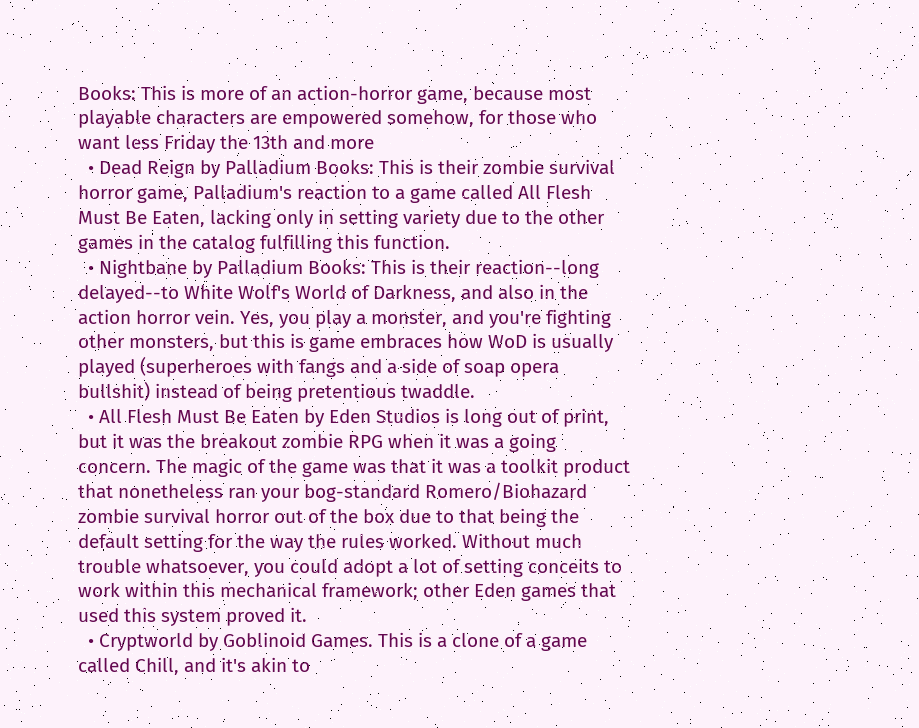Books: This is more of an action-horror game, because most playable characters are empowered somehow, for those who want less Friday the 13th and more
  • Dead Reign by Palladium Books: This is their zombie survival horror game, Palladium's reaction to a game called All Flesh Must Be Eaten, lacking only in setting variety due to the other games in the catalog fulfilling this function.
  • Nightbane by Palladium Books: This is their reaction--long delayed--to White Wolf's World of Darkness, and also in the action horror vein. Yes, you play a monster, and you're fighting other monsters, but this is game embraces how WoD is usually played (superheroes with fangs and a side of soap opera bullshit) instead of being pretentious twaddle.
  • All Flesh Must Be Eaten by Eden Studios is long out of print, but it was the breakout zombie RPG when it was a going concern. The magic of the game was that it was a toolkit product that nonetheless ran your bog-standard Romero/Biohazard zombie survival horror out of the box due to that being the default setting for the way the rules worked. Without much trouble whatsoever, you could adopt a lot of setting conceits to work within this mechanical framework; other Eden games that used this system proved it.
  • Cryptworld by Goblinoid Games. This is a clone of a game called Chill, and it's akin to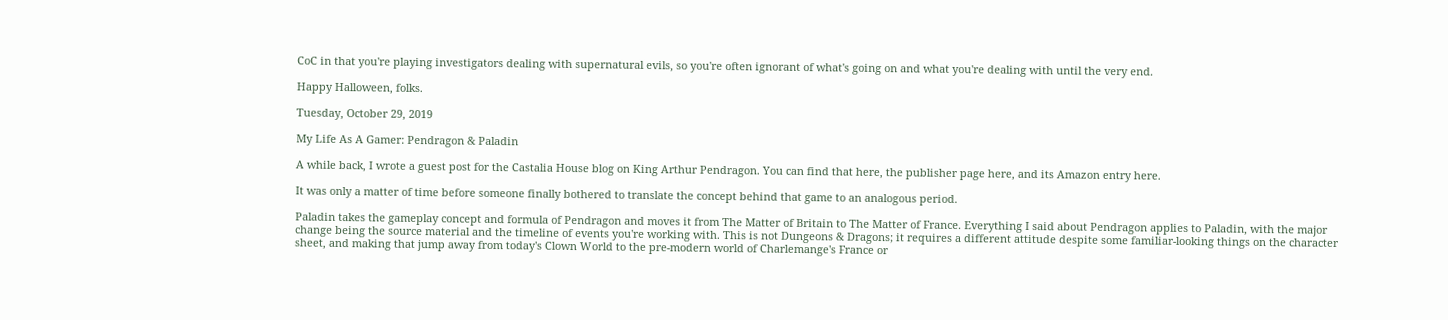CoC in that you're playing investigators dealing with supernatural evils, so you're often ignorant of what's going on and what you're dealing with until the very end.

Happy Halloween, folks.

Tuesday, October 29, 2019

My Life As A Gamer: Pendragon & Paladin

A while back, I wrote a guest post for the Castalia House blog on King Arthur Pendragon. You can find that here, the publisher page here, and its Amazon entry here.

It was only a matter of time before someone finally bothered to translate the concept behind that game to an analogous period.

Paladin takes the gameplay concept and formula of Pendragon and moves it from The Matter of Britain to The Matter of France. Everything I said about Pendragon applies to Paladin, with the major change being the source material and the timeline of events you're working with. This is not Dungeons & Dragons; it requires a different attitude despite some familiar-looking things on the character sheet, and making that jump away from today's Clown World to the pre-modern world of Charlemange's France or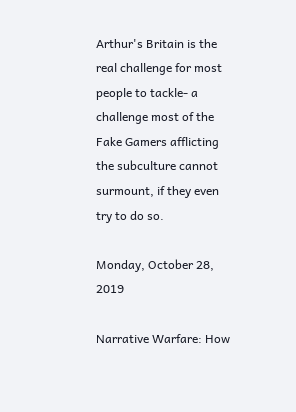Arthur's Britain is the real challenge for most people to tackle- a challenge most of the Fake Gamers afflicting the subculture cannot surmount, if they even try to do so.

Monday, October 28, 2019

Narrative Warfare: How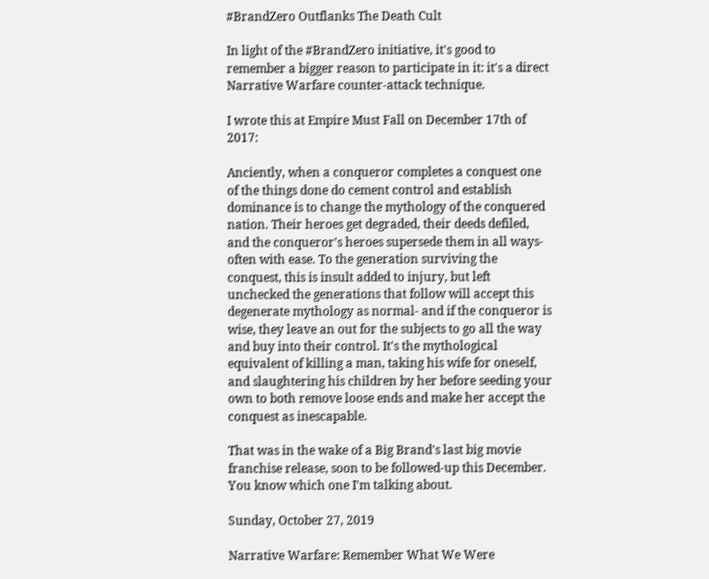#BrandZero Outflanks The Death Cult

In light of the #BrandZero initiative, it's good to remember a bigger reason to participate in it: it's a direct Narrative Warfare counter-attack technique.

I wrote this at Empire Must Fall on December 17th of 2017:

Anciently, when a conqueror completes a conquest one of the things done do cement control and establish dominance is to change the mythology of the conquered nation. Their heroes get degraded, their deeds defiled, and the conqueror's heroes supersede them in all ways- often with ease. To the generation surviving the conquest, this is insult added to injury, but left unchecked the generations that follow will accept this degenerate mythology as normal- and if the conqueror is wise, they leave an out for the subjects to go all the way and buy into their control. It's the mythological equivalent of killing a man, taking his wife for oneself, and slaughtering his children by her before seeding your own to both remove loose ends and make her accept the conquest as inescapable.

That was in the wake of a Big Brand's last big movie franchise release, soon to be followed-up this December. You know which one I'm talking about.

Sunday, October 27, 2019

Narrative Warfare: Remember What We Were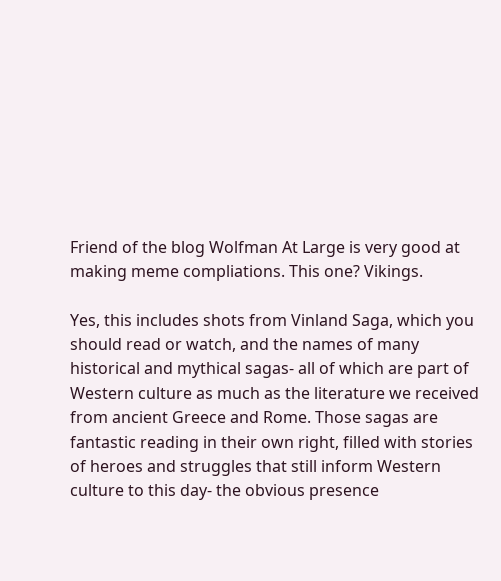Friend of the blog Wolfman At Large is very good at making meme compliations. This one? Vikings.

Yes, this includes shots from Vinland Saga, which you should read or watch, and the names of many historical and mythical sagas- all of which are part of Western culture as much as the literature we received from ancient Greece and Rome. Those sagas are fantastic reading in their own right, filled with stories of heroes and struggles that still inform Western culture to this day- the obvious presence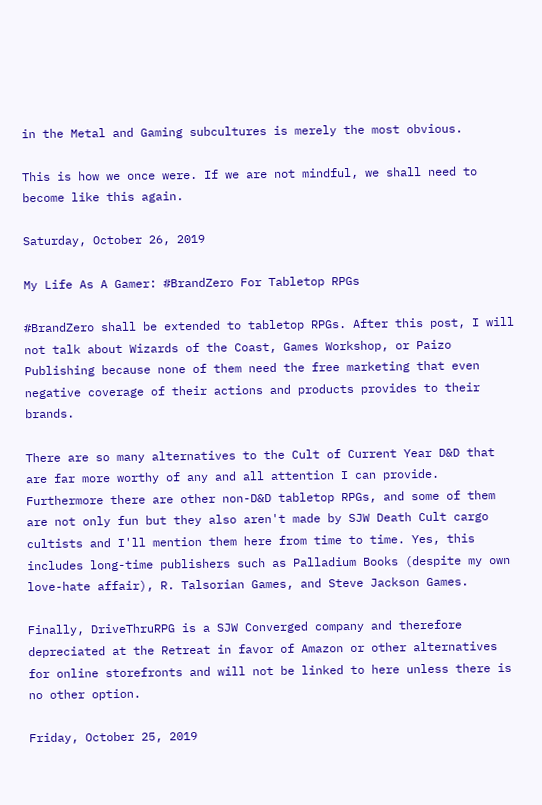in the Metal and Gaming subcultures is merely the most obvious.

This is how we once were. If we are not mindful, we shall need to become like this again.

Saturday, October 26, 2019

My Life As A Gamer: #BrandZero For Tabletop RPGs

#BrandZero shall be extended to tabletop RPGs. After this post, I will not talk about Wizards of the Coast, Games Workshop, or Paizo Publishing because none of them need the free marketing that even negative coverage of their actions and products provides to their brands.

There are so many alternatives to the Cult of Current Year D&D that are far more worthy of any and all attention I can provide. Furthermore there are other non-D&D tabletop RPGs, and some of them are not only fun but they also aren't made by SJW Death Cult cargo cultists and I'll mention them here from time to time. Yes, this includes long-time publishers such as Palladium Books (despite my own love-hate affair), R. Talsorian Games, and Steve Jackson Games.

Finally, DriveThruRPG is a SJW Converged company and therefore depreciated at the Retreat in favor of Amazon or other alternatives for online storefronts and will not be linked to here unless there is no other option.

Friday, October 25, 2019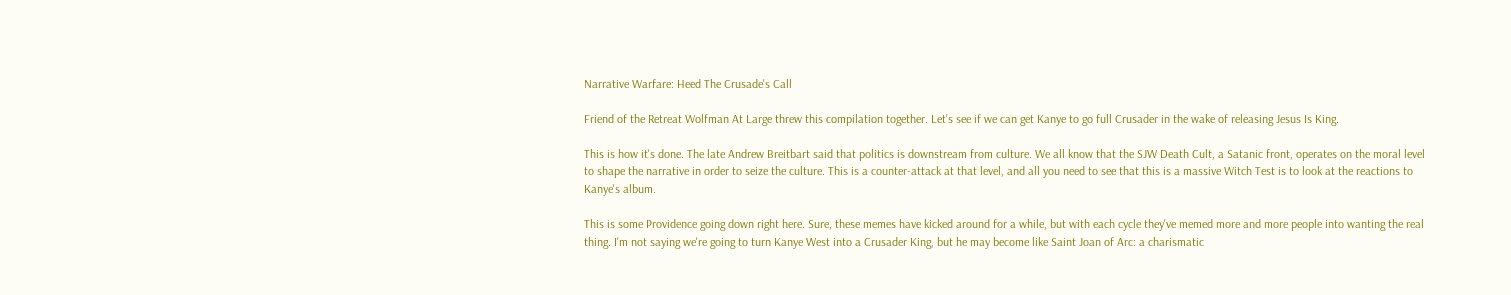Narrative Warfare: Heed The Crusade's Call

Friend of the Retreat Wolfman At Large threw this compilation together. Let's see if we can get Kanye to go full Crusader in the wake of releasing Jesus Is King.

This is how it's done. The late Andrew Breitbart said that politics is downstream from culture. We all know that the SJW Death Cult, a Satanic front, operates on the moral level to shape the narrative in order to seize the culture. This is a counter-attack at that level, and all you need to see that this is a massive Witch Test is to look at the reactions to Kanye's album.

This is some Providence going down right here. Sure, these memes have kicked around for a while, but with each cycle they've memed more and more people into wanting the real thing. I'm not saying we're going to turn Kanye West into a Crusader King, but he may become like Saint Joan of Arc: a charismatic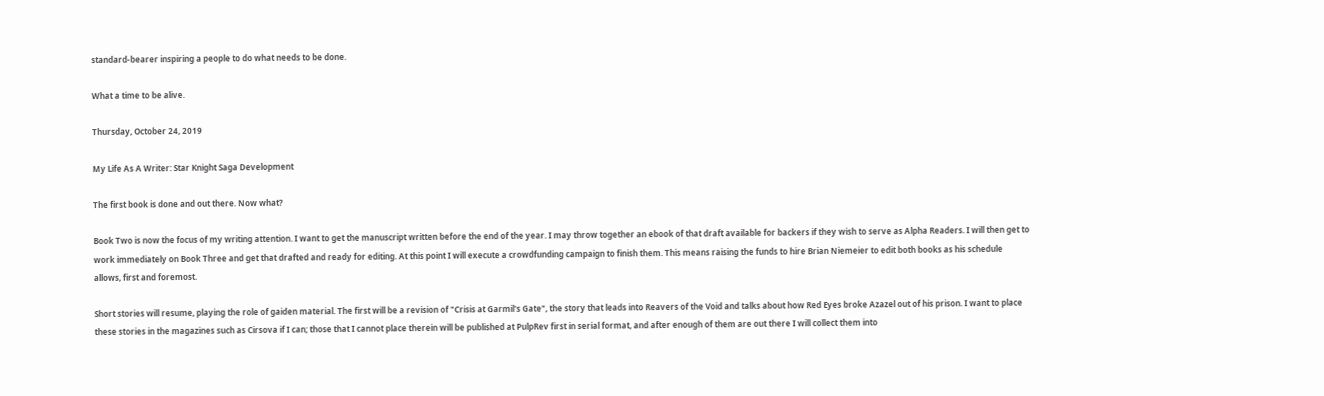standard-bearer inspiring a people to do what needs to be done.

What a time to be alive.

Thursday, October 24, 2019

My Life As A Writer: Star Knight Saga Development

The first book is done and out there. Now what?

Book Two is now the focus of my writing attention. I want to get the manuscript written before the end of the year. I may throw together an ebook of that draft available for backers if they wish to serve as Alpha Readers. I will then get to work immediately on Book Three and get that drafted and ready for editing. At this point I will execute a crowdfunding campaign to finish them. This means raising the funds to hire Brian Niemeier to edit both books as his schedule allows, first and foremost.

Short stories will resume, playing the role of gaiden material. The first will be a revision of "Crisis at Garmil's Gate", the story that leads into Reavers of the Void and talks about how Red Eyes broke Azazel out of his prison. I want to place these stories in the magazines such as Cirsova if I can; those that I cannot place therein will be published at PulpRev first in serial format, and after enough of them are out there I will collect them into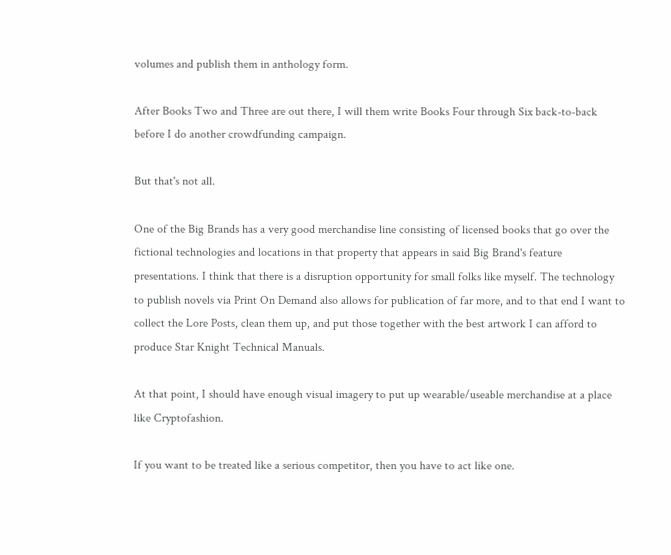volumes and publish them in anthology form.

After Books Two and Three are out there, I will them write Books Four through Six back-to-back before I do another crowdfunding campaign.

But that's not all.

One of the Big Brands has a very good merchandise line consisting of licensed books that go over the fictional technologies and locations in that property that appears in said Big Brand's feature presentations. I think that there is a disruption opportunity for small folks like myself. The technology to publish novels via Print On Demand also allows for publication of far more, and to that end I want to collect the Lore Posts, clean them up, and put those together with the best artwork I can afford to produce Star Knight Technical Manuals.

At that point, I should have enough visual imagery to put up wearable/useable merchandise at a place like Cryptofashion.

If you want to be treated like a serious competitor, then you have to act like one.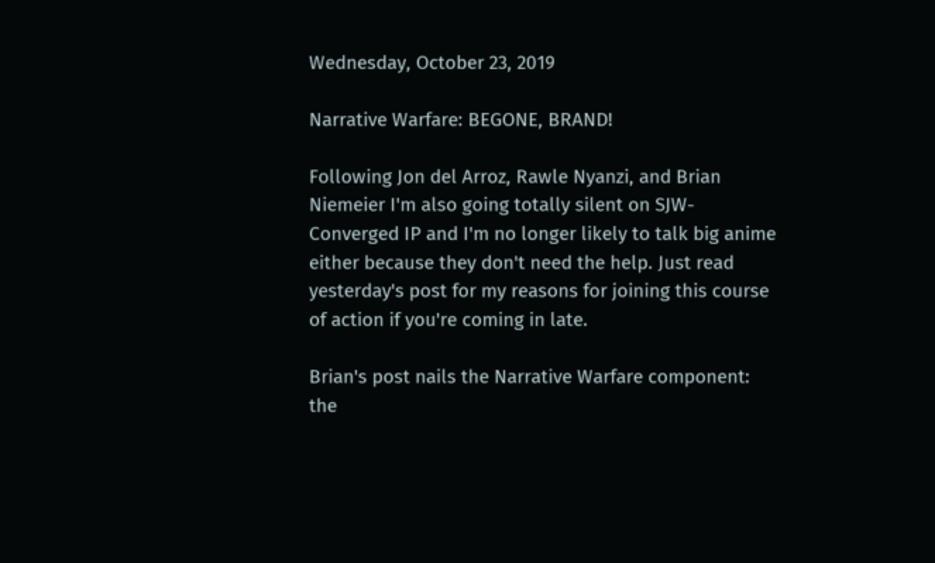Wednesday, October 23, 2019

Narrative Warfare: BEGONE, BRAND!

Following Jon del Arroz, Rawle Nyanzi, and Brian Niemeier I'm also going totally silent on SJW-Converged IP and I'm no longer likely to talk big anime either because they don't need the help. Just read yesterday's post for my reasons for joining this course of action if you're coming in late.

Brian's post nails the Narrative Warfare component: the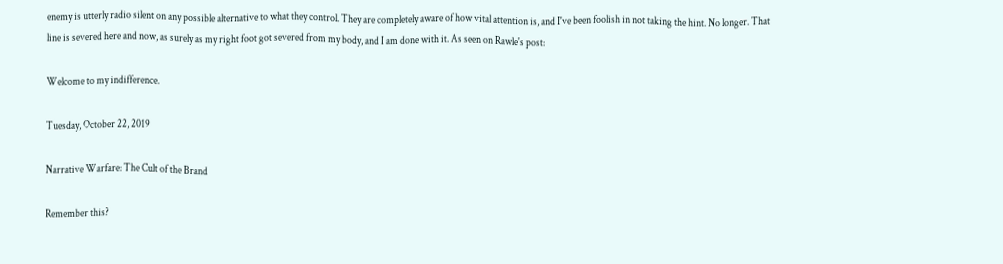enemy is utterly radio silent on any possible alternative to what they control. They are completely aware of how vital attention is, and I've been foolish in not taking the hint. No longer. That line is severed here and now, as surely as my right foot got severed from my body, and I am done with it. As seen on Rawle's post:

Welcome to my indifference.

Tuesday, October 22, 2019

Narrative Warfare: The Cult of the Brand

Remember this?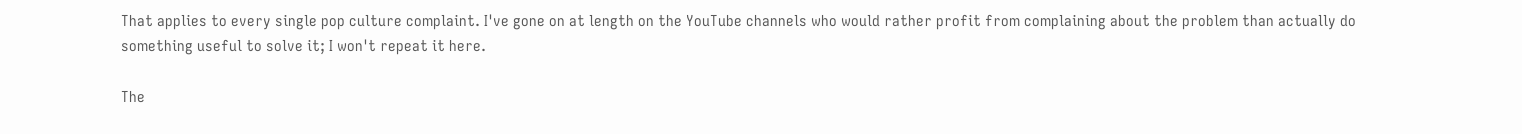That applies to every single pop culture complaint. I've gone on at length on the YouTube channels who would rather profit from complaining about the problem than actually do something useful to solve it; I won't repeat it here.

The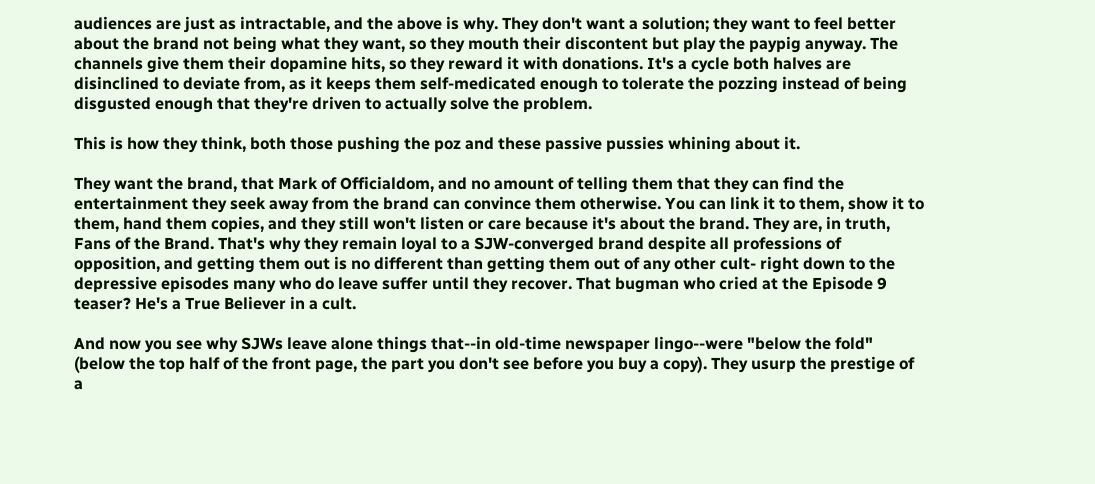audiences are just as intractable, and the above is why. They don't want a solution; they want to feel better about the brand not being what they want, so they mouth their discontent but play the paypig anyway. The channels give them their dopamine hits, so they reward it with donations. It's a cycle both halves are disinclined to deviate from, as it keeps them self-medicated enough to tolerate the pozzing instead of being disgusted enough that they're driven to actually solve the problem.

This is how they think, both those pushing the poz and these passive pussies whining about it.

They want the brand, that Mark of Officialdom, and no amount of telling them that they can find the entertainment they seek away from the brand can convince them otherwise. You can link it to them, show it to them, hand them copies, and they still won't listen or care because it's about the brand. They are, in truth, Fans of the Brand. That's why they remain loyal to a SJW-converged brand despite all professions of opposition, and getting them out is no different than getting them out of any other cult- right down to the depressive episodes many who do leave suffer until they recover. That bugman who cried at the Episode 9 teaser? He's a True Believer in a cult.

And now you see why SJWs leave alone things that--in old-time newspaper lingo--were "below the fold" (below the top half of the front page, the part you don't see before you buy a copy). They usurp the prestige of a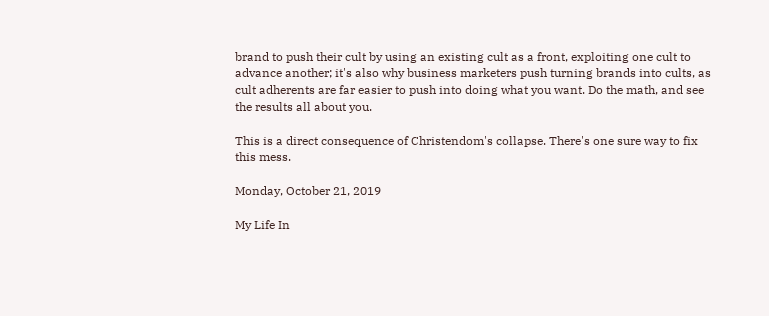brand to push their cult by using an existing cult as a front, exploiting one cult to advance another; it's also why business marketers push turning brands into cults, as cult adherents are far easier to push into doing what you want. Do the math, and see the results all about you.

This is a direct consequence of Christendom's collapse. There's one sure way to fix this mess.

Monday, October 21, 2019

My Life In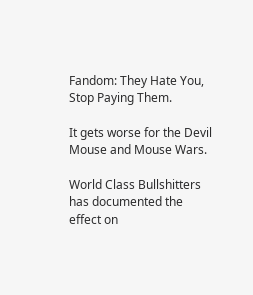Fandom: They Hate You, Stop Paying Them.

It gets worse for the Devil Mouse and Mouse Wars.

World Class Bullshitters has documented the effect on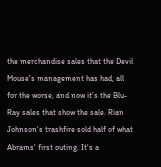the merchandise sales that the Devil Mouse's management has had, all for the worse, and now it's the Blu-Ray sales that show the sale. Rian Johnson's trashfire sold half of what Abrams' first outing. It's a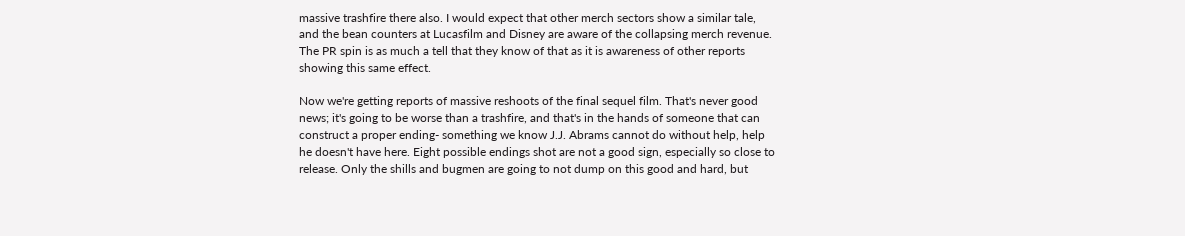massive trashfire there also. I would expect that other merch sectors show a similar tale, and the bean counters at Lucasfilm and Disney are aware of the collapsing merch revenue. The PR spin is as much a tell that they know of that as it is awareness of other reports showing this same effect.

Now we're getting reports of massive reshoots of the final sequel film. That's never good news; it's going to be worse than a trashfire, and that's in the hands of someone that can construct a proper ending- something we know J.J. Abrams cannot do without help, help he doesn't have here. Eight possible endings shot are not a good sign, especially so close to release. Only the shills and bugmen are going to not dump on this good and hard, but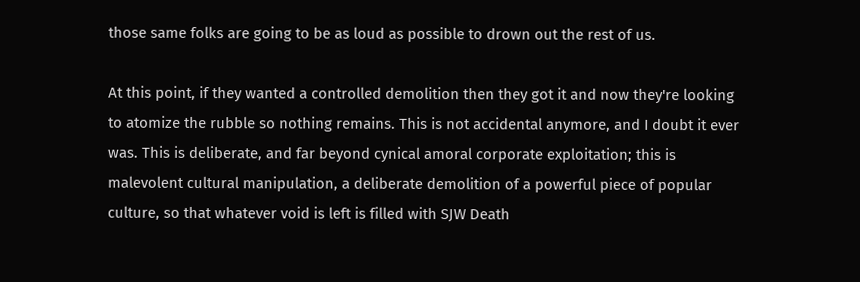those same folks are going to be as loud as possible to drown out the rest of us.

At this point, if they wanted a controlled demolition then they got it and now they're looking to atomize the rubble so nothing remains. This is not accidental anymore, and I doubt it ever was. This is deliberate, and far beyond cynical amoral corporate exploitation; this is malevolent cultural manipulation, a deliberate demolition of a powerful piece of popular culture, so that whatever void is left is filled with SJW Death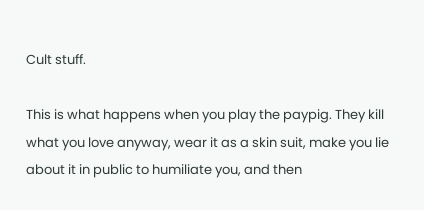Cult stuff.

This is what happens when you play the paypig. They kill what you love anyway, wear it as a skin suit, make you lie about it in public to humiliate you, and then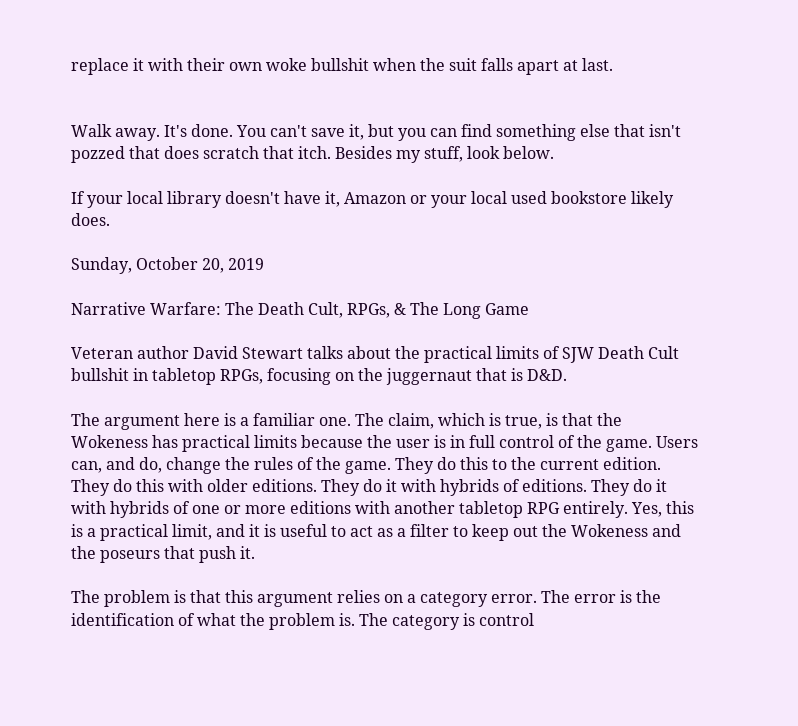replace it with their own woke bullshit when the suit falls apart at last.


Walk away. It's done. You can't save it, but you can find something else that isn't pozzed that does scratch that itch. Besides my stuff, look below.

If your local library doesn't have it, Amazon or your local used bookstore likely does.

Sunday, October 20, 2019

Narrative Warfare: The Death Cult, RPGs, & The Long Game

Veteran author David Stewart talks about the practical limits of SJW Death Cult bullshit in tabletop RPGs, focusing on the juggernaut that is D&D.

The argument here is a familiar one. The claim, which is true, is that the Wokeness has practical limits because the user is in full control of the game. Users can, and do, change the rules of the game. They do this to the current edition. They do this with older editions. They do it with hybrids of editions. They do it with hybrids of one or more editions with another tabletop RPG entirely. Yes, this is a practical limit, and it is useful to act as a filter to keep out the Wokeness and the poseurs that push it.

The problem is that this argument relies on a category error. The error is the identification of what the problem is. The category is control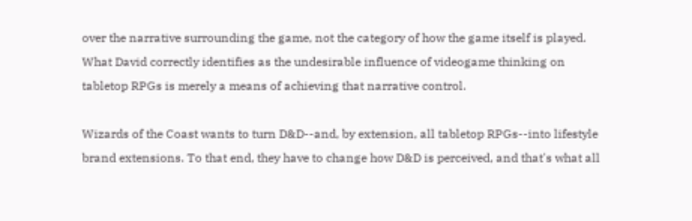over the narrative surrounding the game, not the category of how the game itself is played. What David correctly identifies as the undesirable influence of videogame thinking on tabletop RPGs is merely a means of achieving that narrative control.

Wizards of the Coast wants to turn D&D--and, by extension, all tabletop RPGs--into lifestyle brand extensions. To that end, they have to change how D&D is perceived, and that's what all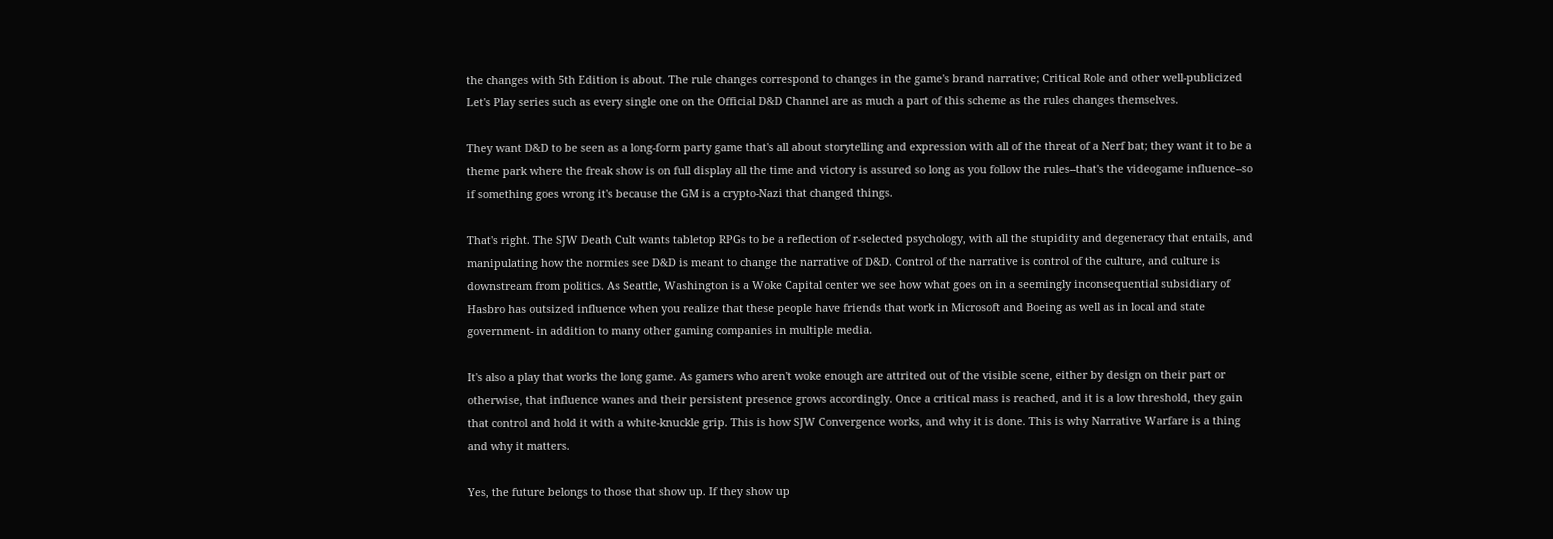the changes with 5th Edition is about. The rule changes correspond to changes in the game's brand narrative; Critical Role and other well-publicized Let's Play series such as every single one on the Official D&D Channel are as much a part of this scheme as the rules changes themselves.

They want D&D to be seen as a long-form party game that's all about storytelling and expression with all of the threat of a Nerf bat; they want it to be a theme park where the freak show is on full display all the time and victory is assured so long as you follow the rules--that's the videogame influence--so if something goes wrong it's because the GM is a crypto-Nazi that changed things.

That's right. The SJW Death Cult wants tabletop RPGs to be a reflection of r-selected psychology, with all the stupidity and degeneracy that entails, and manipulating how the normies see D&D is meant to change the narrative of D&D. Control of the narrative is control of the culture, and culture is downstream from politics. As Seattle, Washington is a Woke Capital center we see how what goes on in a seemingly inconsequential subsidiary of Hasbro has outsized influence when you realize that these people have friends that work in Microsoft and Boeing as well as in local and state government- in addition to many other gaming companies in multiple media.

It's also a play that works the long game. As gamers who aren't woke enough are attrited out of the visible scene, either by design on their part or otherwise, that influence wanes and their persistent presence grows accordingly. Once a critical mass is reached, and it is a low threshold, they gain that control and hold it with a white-knuckle grip. This is how SJW Convergence works, and why it is done. This is why Narrative Warfare is a thing and why it matters.

Yes, the future belongs to those that show up. If they show up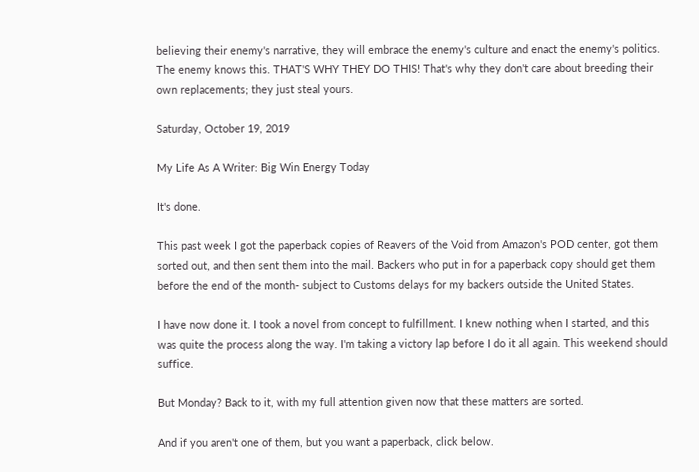believing their enemy's narrative, they will embrace the enemy's culture and enact the enemy's politics. The enemy knows this. THAT'S WHY THEY DO THIS! That's why they don't care about breeding their own replacements; they just steal yours.

Saturday, October 19, 2019

My Life As A Writer: Big Win Energy Today

It's done.

This past week I got the paperback copies of Reavers of the Void from Amazon's POD center, got them sorted out, and then sent them into the mail. Backers who put in for a paperback copy should get them before the end of the month- subject to Customs delays for my backers outside the United States.

I have now done it. I took a novel from concept to fulfillment. I knew nothing when I started, and this was quite the process along the way. I'm taking a victory lap before I do it all again. This weekend should suffice.

But Monday? Back to it, with my full attention given now that these matters are sorted.

And if you aren't one of them, but you want a paperback, click below.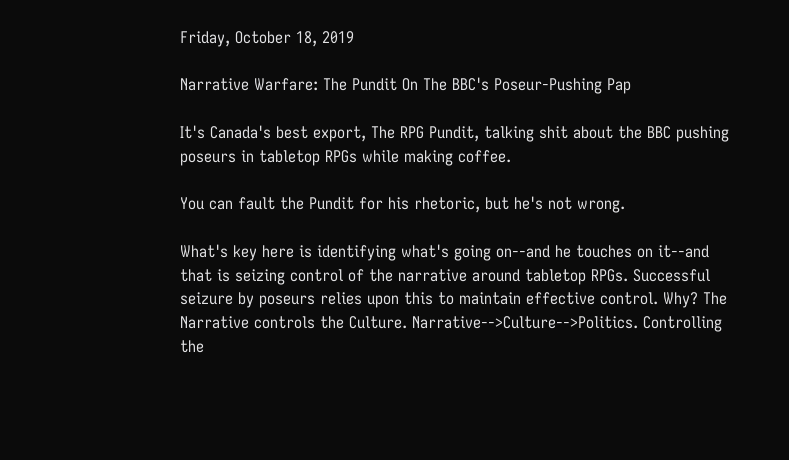Friday, October 18, 2019

Narrative Warfare: The Pundit On The BBC's Poseur-Pushing Pap

It's Canada's best export, The RPG Pundit, talking shit about the BBC pushing poseurs in tabletop RPGs while making coffee.

You can fault the Pundit for his rhetoric, but he's not wrong.

What's key here is identifying what's going on--and he touches on it--and that is seizing control of the narrative around tabletop RPGs. Successful seizure by poseurs relies upon this to maintain effective control. Why? The Narrative controls the Culture. Narrative-->Culture-->Politics. Controlling the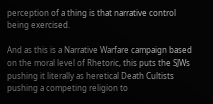perception of a thing is that narrative control being exercised.

And as this is a Narrative Warfare campaign based on the moral level of Rhetoric, this puts the SJWs pushing it literally as heretical Death Cultists pushing a competing religion to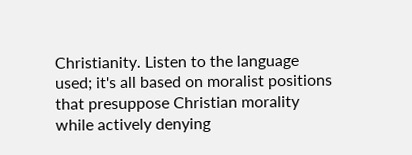Christianity. Listen to the language used; it's all based on moralist positions that presuppose Christian morality while actively denying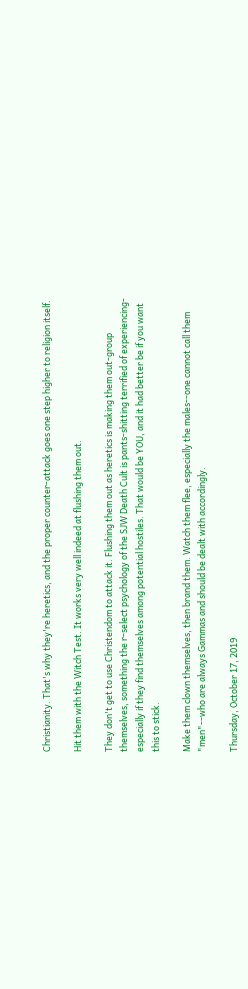Christianity. That's why they're heretics, and the proper counter-attack goes one step higher to religion itself.

Hit them with the Witch Test. It works very well indeed at flushing them out.

They don't get to use Christendom to attack it. Flushing them out as heretics is making them out-group themselves, something the r-select psychology of the SJW Death Cult is pants-shitting terrified of experiencing- especially if they find themselves among potential hostiles. That would be YOU, and it had better be if you want this to stick.

Make them clown themselves, then brand them. Watch them flee, especially the males--one cannot call them "men"--who are always Gammas and should be dealt with accordingly.

Thursday, October 17, 2019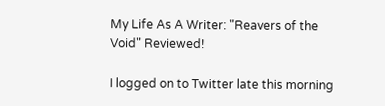My Life As A Writer: "Reavers of the Void" Reviewed!

I logged on to Twitter late this morning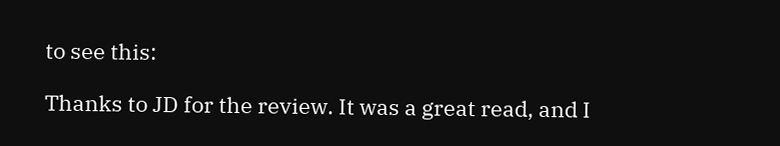to see this:

Thanks to JD for the review. It was a great read, and I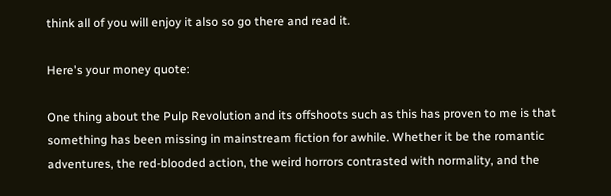think all of you will enjoy it also so go there and read it.

Here's your money quote:

One thing about the Pulp Revolution and its offshoots such as this has proven to me is that something has been missing in mainstream fiction for awhile. Whether it be the romantic adventures, the red-blooded action, the weird horrors contrasted with normality, and the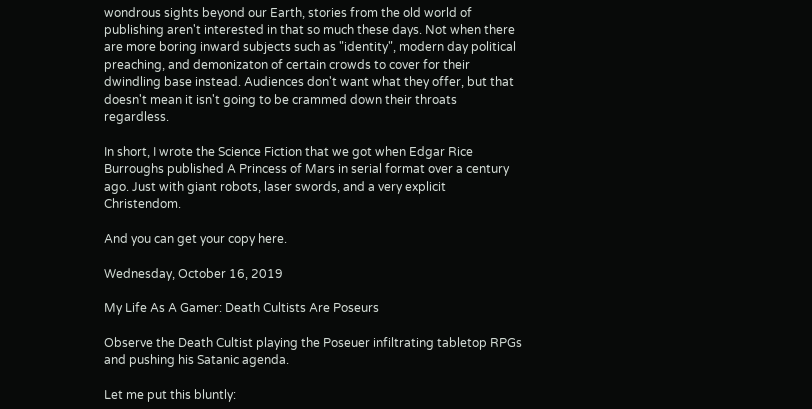wondrous sights beyond our Earth, stories from the old world of publishing aren't interested in that so much these days. Not when there are more boring inward subjects such as "identity", modern day political preaching, and demonizaton of certain crowds to cover for their dwindling base instead. Audiences don't want what they offer, but that doesn't mean it isn't going to be crammed down their throats regardless.

In short, I wrote the Science Fiction that we got when Edgar Rice Burroughs published A Princess of Mars in serial format over a century ago. Just with giant robots, laser swords, and a very explicit Christendom.

And you can get your copy here.

Wednesday, October 16, 2019

My Life As A Gamer: Death Cultists Are Poseurs

Observe the Death Cultist playing the Poseuer infiltrating tabletop RPGs and pushing his Satanic agenda.

Let me put this bluntly: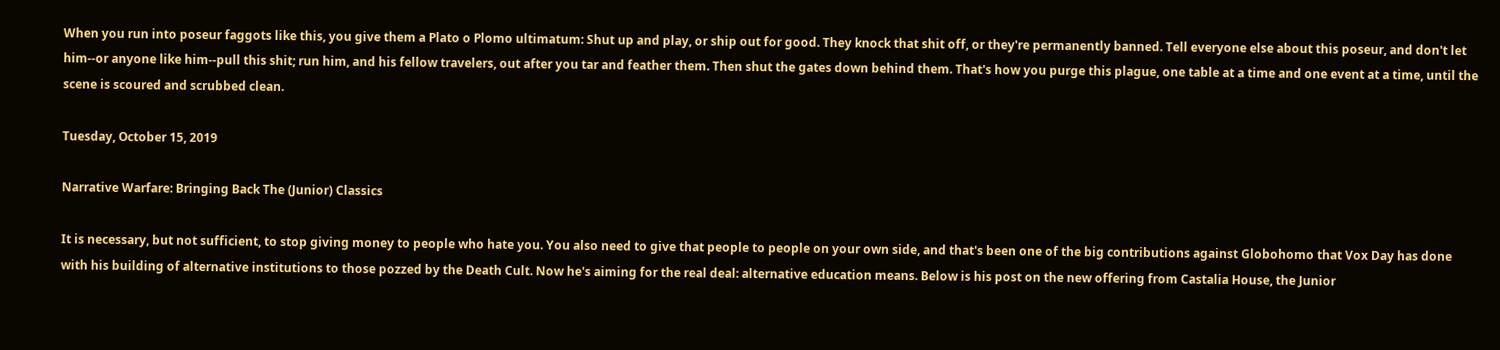When you run into poseur faggots like this, you give them a Plato o Plomo ultimatum: Shut up and play, or ship out for good. They knock that shit off, or they're permanently banned. Tell everyone else about this poseur, and don't let him--or anyone like him--pull this shit; run him, and his fellow travelers, out after you tar and feather them. Then shut the gates down behind them. That's how you purge this plague, one table at a time and one event at a time, until the scene is scoured and scrubbed clean.

Tuesday, October 15, 2019

Narrative Warfare: Bringing Back The (Junior) Classics

It is necessary, but not sufficient, to stop giving money to people who hate you. You also need to give that people to people on your own side, and that's been one of the big contributions against Globohomo that Vox Day has done with his building of alternative institutions to those pozzed by the Death Cult. Now he's aiming for the real deal: alternative education means. Below is his post on the new offering from Castalia House, the Junior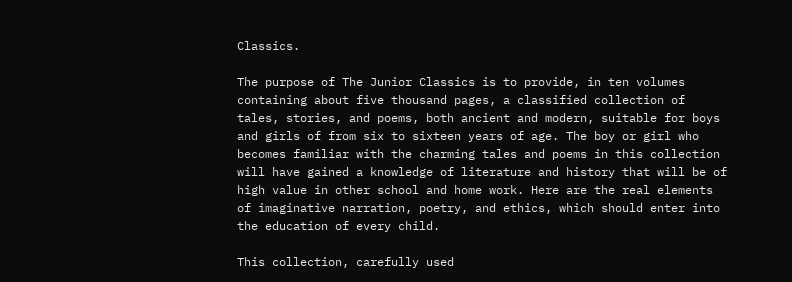Classics.

The purpose of The Junior Classics is to provide, in ten volumes containing about five thousand pages, a classified collection of tales, stories, and poems, both ancient and modern, suitable for boys and girls of from six to sixteen years of age. The boy or girl who becomes familiar with the charming tales and poems in this collection will have gained a knowledge of literature and history that will be of high value in other school and home work. Here are the real elements of imaginative narration, poetry, and ethics, which should enter into the education of every child.

This collection, carefully used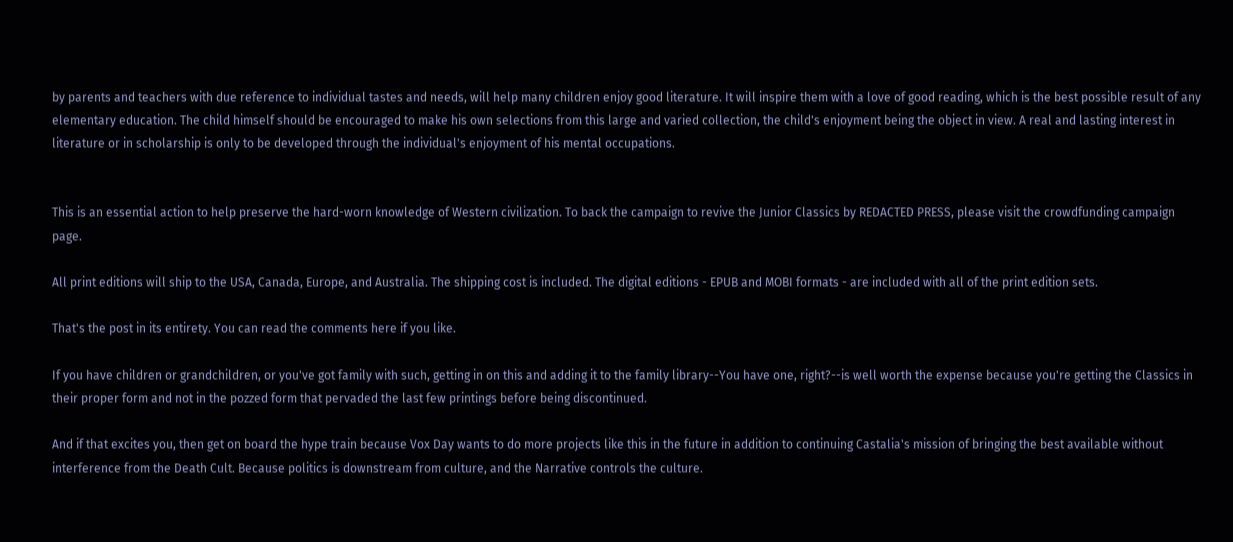by parents and teachers with due reference to individual tastes and needs, will help many children enjoy good literature. It will inspire them with a love of good reading, which is the best possible result of any elementary education. The child himself should be encouraged to make his own selections from this large and varied collection, the child's enjoyment being the object in view. A real and lasting interest in literature or in scholarship is only to be developed through the individual's enjoyment of his mental occupations.


This is an essential action to help preserve the hard-worn knowledge of Western civilization. To back the campaign to revive the Junior Classics by REDACTED PRESS, please visit the crowdfunding campaign page.

All print editions will ship to the USA, Canada, Europe, and Australia. The shipping cost is included. The digital editions - EPUB and MOBI formats - are included with all of the print edition sets.

That's the post in its entirety. You can read the comments here if you like.

If you have children or grandchildren, or you've got family with such, getting in on this and adding it to the family library--You have one, right?--is well worth the expense because you're getting the Classics in their proper form and not in the pozzed form that pervaded the last few printings before being discontinued.

And if that excites you, then get on board the hype train because Vox Day wants to do more projects like this in the future in addition to continuing Castalia's mission of bringing the best available without interference from the Death Cult. Because politics is downstream from culture, and the Narrative controls the culture.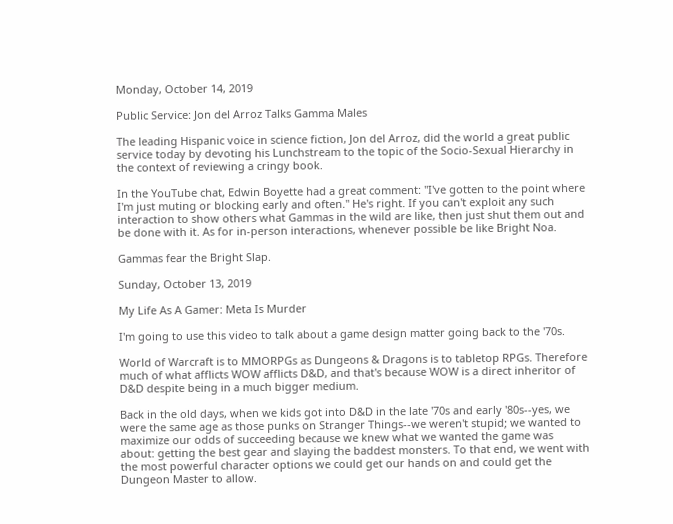Monday, October 14, 2019

Public Service: Jon del Arroz Talks Gamma Males

The leading Hispanic voice in science fiction, Jon del Arroz, did the world a great public service today by devoting his Lunchstream to the topic of the Socio-Sexual Hierarchy in the context of reviewing a cringy book.

In the YouTube chat, Edwin Boyette had a great comment: "I've gotten to the point where I'm just muting or blocking early and often." He's right. If you can't exploit any such interaction to show others what Gammas in the wild are like, then just shut them out and be done with it. As for in-person interactions, whenever possible be like Bright Noa.

Gammas fear the Bright Slap.

Sunday, October 13, 2019

My Life As A Gamer: Meta Is Murder

I'm going to use this video to talk about a game design matter going back to the '70s.

World of Warcraft is to MMORPGs as Dungeons & Dragons is to tabletop RPGs. Therefore much of what afflicts WOW afflicts D&D, and that's because WOW is a direct inheritor of D&D despite being in a much bigger medium.

Back in the old days, when we kids got into D&D in the late '70s and early '80s--yes, we were the same age as those punks on Stranger Things--we weren't stupid; we wanted to maximize our odds of succeeding because we knew what we wanted the game was about: getting the best gear and slaying the baddest monsters. To that end, we went with the most powerful character options we could get our hands on and could get the Dungeon Master to allow.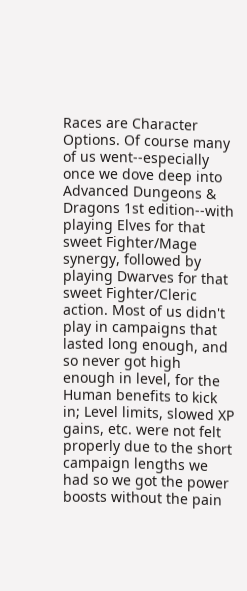Races are Character Options. Of course many of us went--especially once we dove deep into Advanced Dungeons & Dragons 1st edition--with playing Elves for that sweet Fighter/Mage synergy, followed by playing Dwarves for that sweet Fighter/Cleric action. Most of us didn't play in campaigns that lasted long enough, and so never got high enough in level, for the Human benefits to kick in; Level limits, slowed XP gains, etc. were not felt properly due to the short campaign lengths we had so we got the power boosts without the pain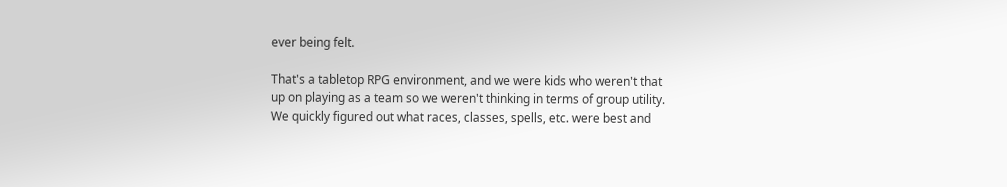ever being felt.

That's a tabletop RPG environment, and we were kids who weren't that up on playing as a team so we weren't thinking in terms of group utility. We quickly figured out what races, classes, spells, etc. were best and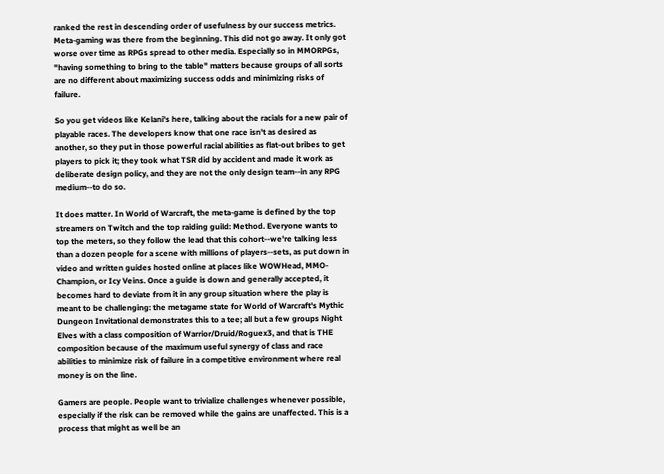ranked the rest in descending order of usefulness by our success metrics. Meta-gaming was there from the beginning. This did not go away. It only got worse over time as RPGs spread to other media. Especially so in MMORPGs, "having something to bring to the table" matters because groups of all sorts are no different about maximizing success odds and minimizing risks of failure.

So you get videos like Kelani's here, talking about the racials for a new pair of playable races. The developers know that one race isn't as desired as another, so they put in those powerful racial abilities as flat-out bribes to get players to pick it; they took what TSR did by accident and made it work as deliberate design policy, and they are not the only design team--in any RPG medium--to do so.

It does matter. In World of Warcraft, the meta-game is defined by the top streamers on Twitch and the top raiding guild: Method. Everyone wants to top the meters, so they follow the lead that this cohort--we're talking less than a dozen people for a scene with millions of players--sets, as put down in video and written guides hosted online at places like WOWHead, MMO-Champion, or Icy Veins. Once a guide is down and generally accepted, it becomes hard to deviate from it in any group situation where the play is meant to be challenging: the metagame state for World of Warcraft's Mythic Dungeon Invitational demonstrates this to a tee; all but a few groups Night Elves with a class composition of Warrior/Druid/Roguex3, and that is THE composition because of the maximum useful synergy of class and race abilities to minimize risk of failure in a competitive environment where real money is on the line.

Gamers are people. People want to trivialize challenges whenever possible, especially if the risk can be removed while the gains are unaffected. This is a process that might as well be an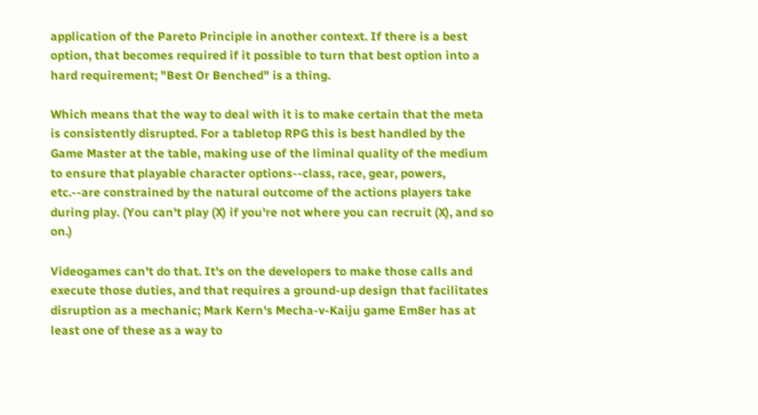application of the Pareto Principle in another context. If there is a best option, that becomes required if it possible to turn that best option into a hard requirement; "Best Or Benched" is a thing.

Which means that the way to deal with it is to make certain that the meta is consistently disrupted. For a tabletop RPG this is best handled by the Game Master at the table, making use of the liminal quality of the medium to ensure that playable character options--class, race, gear, powers, etc.--are constrained by the natural outcome of the actions players take during play. (You can't play (X) if you're not where you can recruit (X), and so on.)

Videogames can't do that. It's on the developers to make those calls and execute those duties, and that requires a ground-up design that facilitates disruption as a mechanic; Mark Kern's Mecha-v-Kaiju game Em8er has at least one of these as a way to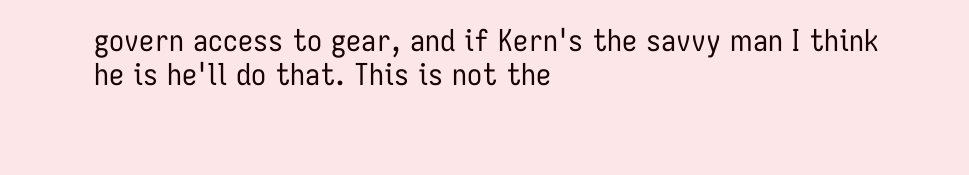govern access to gear, and if Kern's the savvy man I think he is he'll do that. This is not the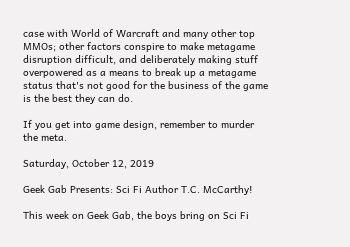case with World of Warcraft and many other top MMOs; other factors conspire to make metagame disruption difficult, and deliberately making stuff overpowered as a means to break up a metagame status that's not good for the business of the game is the best they can do.

If you get into game design, remember to murder the meta.

Saturday, October 12, 2019

Geek Gab Presents: Sci Fi Author T.C. McCarthy!

This week on Geek Gab, the boys bring on Sci Fi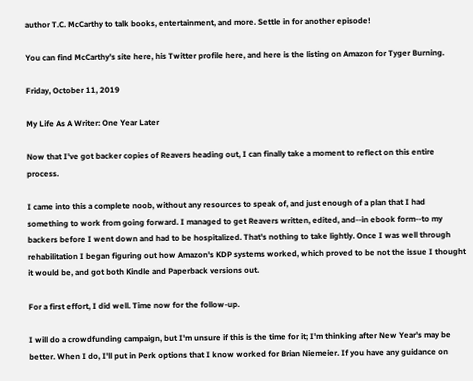author T.C. McCarthy to talk books, entertainment, and more. Settle in for another episode!

You can find McCarthy's site here, his Twitter profile here, and here is the listing on Amazon for Tyger Burning.

Friday, October 11, 2019

My Life As A Writer: One Year Later

Now that I've got backer copies of Reavers heading out, I can finally take a moment to reflect on this entire process.

I came into this a complete noob, without any resources to speak of, and just enough of a plan that I had something to work from going forward. I managed to get Reavers written, edited, and--in ebook form--to my backers before I went down and had to be hospitalized. That's nothing to take lightly. Once I was well through rehabilitation I began figuring out how Amazon's KDP systems worked, which proved to be not the issue I thought it would be, and got both Kindle and Paperback versions out.

For a first effort, I did well. Time now for the follow-up.

I will do a crowdfunding campaign, but I'm unsure if this is the time for it; I'm thinking after New Year's may be better. When I do, I'll put in Perk options that I know worked for Brian Niemeier. If you have any guidance on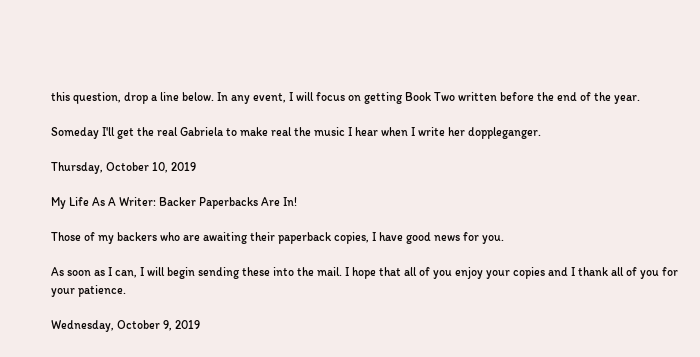this question, drop a line below. In any event, I will focus on getting Book Two written before the end of the year.

Someday I'll get the real Gabriela to make real the music I hear when I write her doppleganger.

Thursday, October 10, 2019

My Life As A Writer: Backer Paperbacks Are In!

Those of my backers who are awaiting their paperback copies, I have good news for you.

As soon as I can, I will begin sending these into the mail. I hope that all of you enjoy your copies and I thank all of you for your patience.

Wednesday, October 9, 2019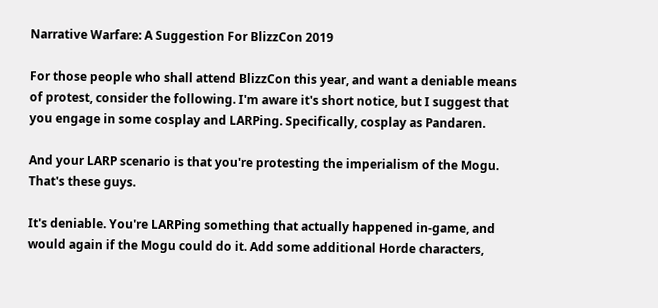Narrative Warfare: A Suggestion For BlizzCon 2019

For those people who shall attend BlizzCon this year, and want a deniable means of protest, consider the following. I'm aware it's short notice, but I suggest that you engage in some cosplay and LARPing. Specifically, cosplay as Pandaren.

And your LARP scenario is that you're protesting the imperialism of the Mogu. That's these guys.

It's deniable. You're LARPing something that actually happened in-game, and would again if the Mogu could do it. Add some additional Horde characters,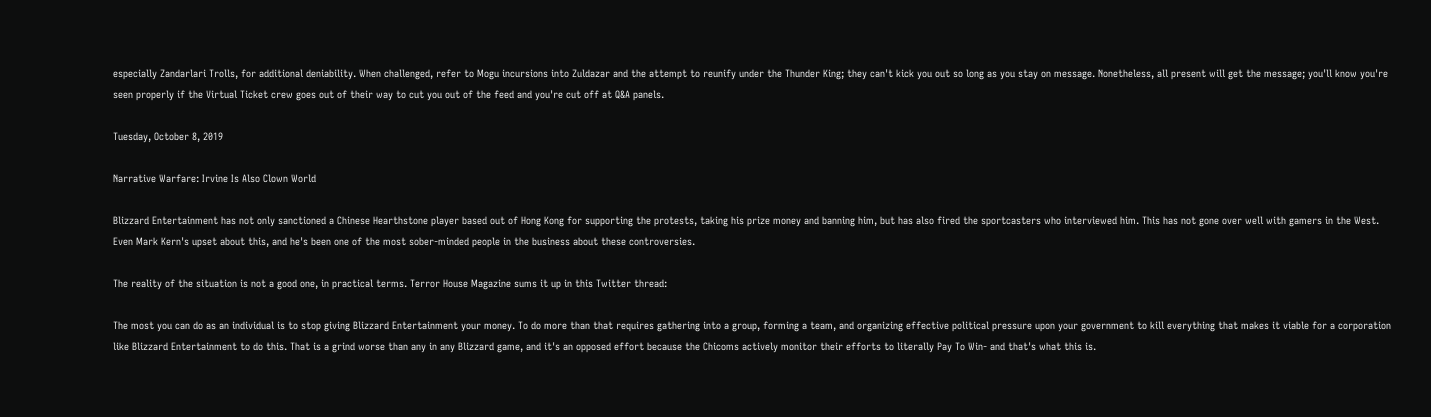especially Zandarlari Trolls, for additional deniability. When challenged, refer to Mogu incursions into Zuldazar and the attempt to reunify under the Thunder King; they can't kick you out so long as you stay on message. Nonetheless, all present will get the message; you'll know you're seen properly if the Virtual Ticket crew goes out of their way to cut you out of the feed and you're cut off at Q&A panels.

Tuesday, October 8, 2019

Narrative Warfare: Irvine Is Also Clown World

Blizzard Entertainment has not only sanctioned a Chinese Hearthstone player based out of Hong Kong for supporting the protests, taking his prize money and banning him, but has also fired the sportcasters who interviewed him. This has not gone over well with gamers in the West. Even Mark Kern's upset about this, and he's been one of the most sober-minded people in the business about these controversies.

The reality of the situation is not a good one, in practical terms. Terror House Magazine sums it up in this Twitter thread:

The most you can do as an individual is to stop giving Blizzard Entertainment your money. To do more than that requires gathering into a group, forming a team, and organizing effective political pressure upon your government to kill everything that makes it viable for a corporation like Blizzard Entertainment to do this. That is a grind worse than any in any Blizzard game, and it's an opposed effort because the Chicoms actively monitor their efforts to literally Pay To Win- and that's what this is.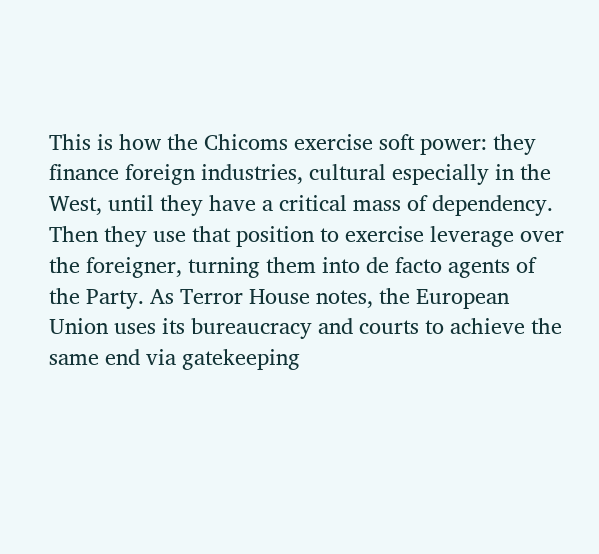This is how the Chicoms exercise soft power: they finance foreign industries, cultural especially in the West, until they have a critical mass of dependency. Then they use that position to exercise leverage over the foreigner, turning them into de facto agents of the Party. As Terror House notes, the European Union uses its bureaucracy and courts to achieve the same end via gatekeeping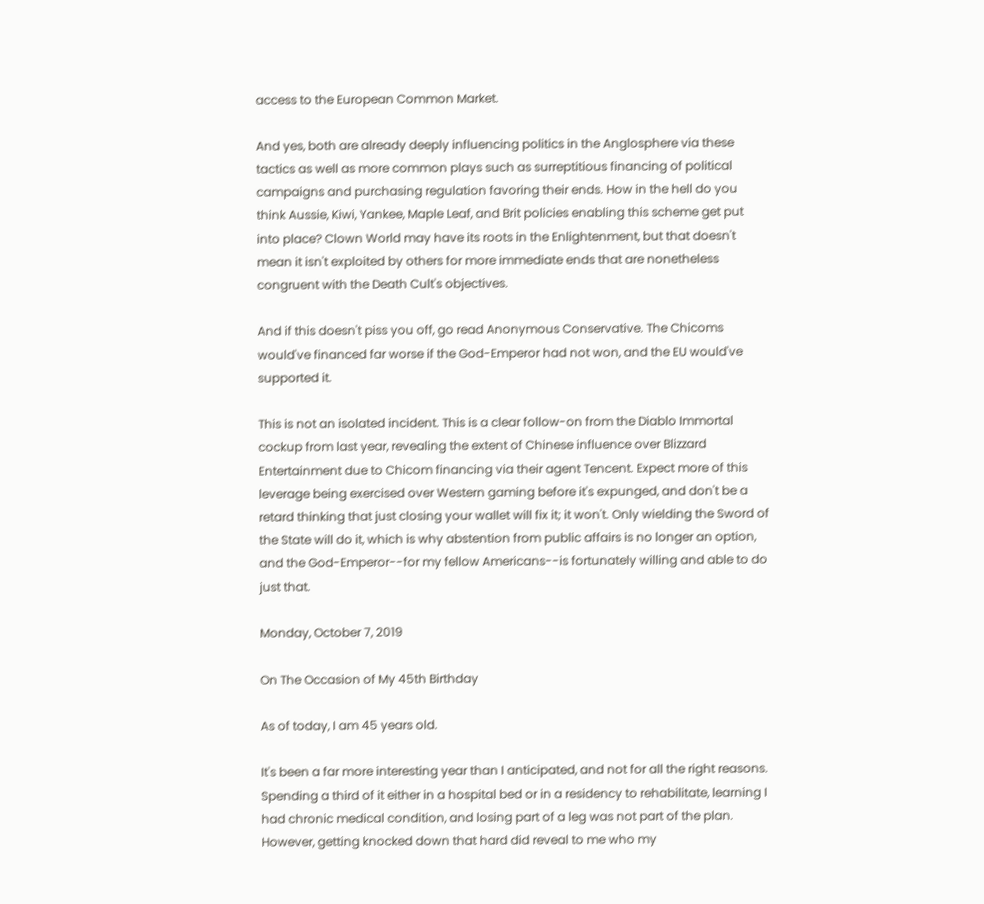access to the European Common Market.

And yes, both are already deeply influencing politics in the Anglosphere via these tactics as well as more common plays such as surreptitious financing of political campaigns and purchasing regulation favoring their ends. How in the hell do you think Aussie, Kiwi, Yankee, Maple Leaf, and Brit policies enabling this scheme get put into place? Clown World may have its roots in the Enlightenment, but that doesn't mean it isn't exploited by others for more immediate ends that are nonetheless congruent with the Death Cult's objectives.

And if this doesn't piss you off, go read Anonymous Conservative. The Chicoms would've financed far worse if the God-Emperor had not won, and the EU would've supported it.

This is not an isolated incident. This is a clear follow-on from the Diablo Immortal cockup from last year, revealing the extent of Chinese influence over Blizzard Entertainment due to Chicom financing via their agent Tencent. Expect more of this leverage being exercised over Western gaming before it's expunged, and don't be a retard thinking that just closing your wallet will fix it; it won't. Only wielding the Sword of the State will do it, which is why abstention from public affairs is no longer an option, and the God-Emperor--for my fellow Americans--is fortunately willing and able to do just that.

Monday, October 7, 2019

On The Occasion of My 45th Birthday

As of today, I am 45 years old.

It's been a far more interesting year than I anticipated, and not for all the right reasons. Spending a third of it either in a hospital bed or in a residency to rehabilitate, learning I had chronic medical condition, and losing part of a leg was not part of the plan. However, getting knocked down that hard did reveal to me who my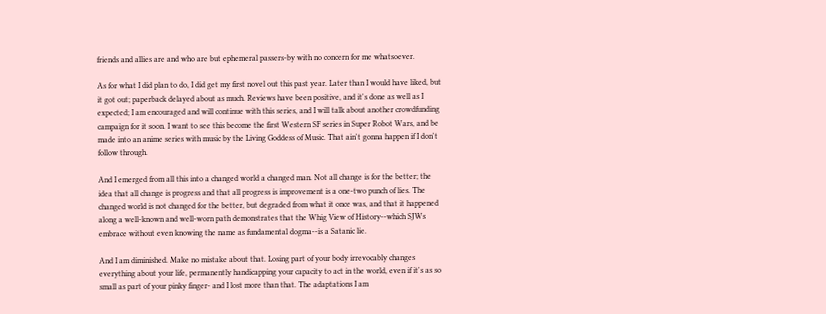friends and allies are and who are but ephemeral passers-by with no concern for me whatsoever.

As for what I did plan to do, I did get my first novel out this past year. Later than I would have liked, but it got out; paperback delayed about as much. Reviews have been positive, and it's done as well as I expected; I am encouraged and will continue with this series, and I will talk about another crowdfunding campaign for it soon. I want to see this become the first Western SF series in Super Robot Wars, and be made into an anime series with music by the Living Goddess of Music. That ain't gonna happen if I don't follow through.

And I emerged from all this into a changed world a changed man. Not all change is for the better; the idea that all change is progress and that all progress is improvement is a one-two punch of lies. The changed world is not changed for the better, but degraded from what it once was, and that it happened along a well-known and well-worn path demonstrates that the Whig View of History--which SJWs embrace without even knowing the name as fundamental dogma--is a Satanic lie.

And I am diminished. Make no mistake about that. Losing part of your body irrevocably changes everything about your life, permanently handicapping your capacity to act in the world, even if it's as so small as part of your pinky finger- and I lost more than that. The adaptations I am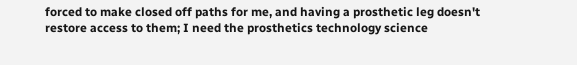forced to make closed off paths for me, and having a prosthetic leg doesn't restore access to them; I need the prosthetics technology science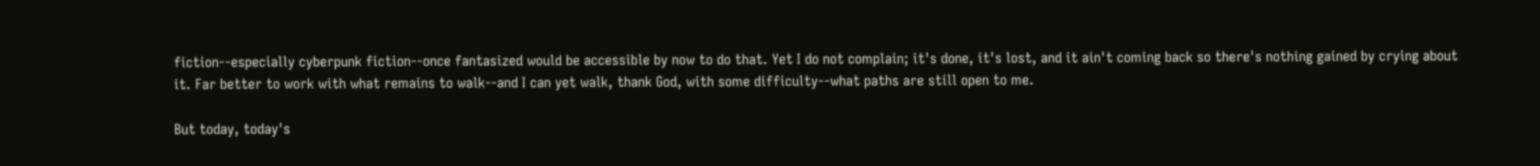fiction--especially cyberpunk fiction--once fantasized would be accessible by now to do that. Yet I do not complain; it's done, it's lost, and it ain't coming back so there's nothing gained by crying about it. Far better to work with what remains to walk--and I can yet walk, thank God, with some difficulty--what paths are still open to me.

But today, today's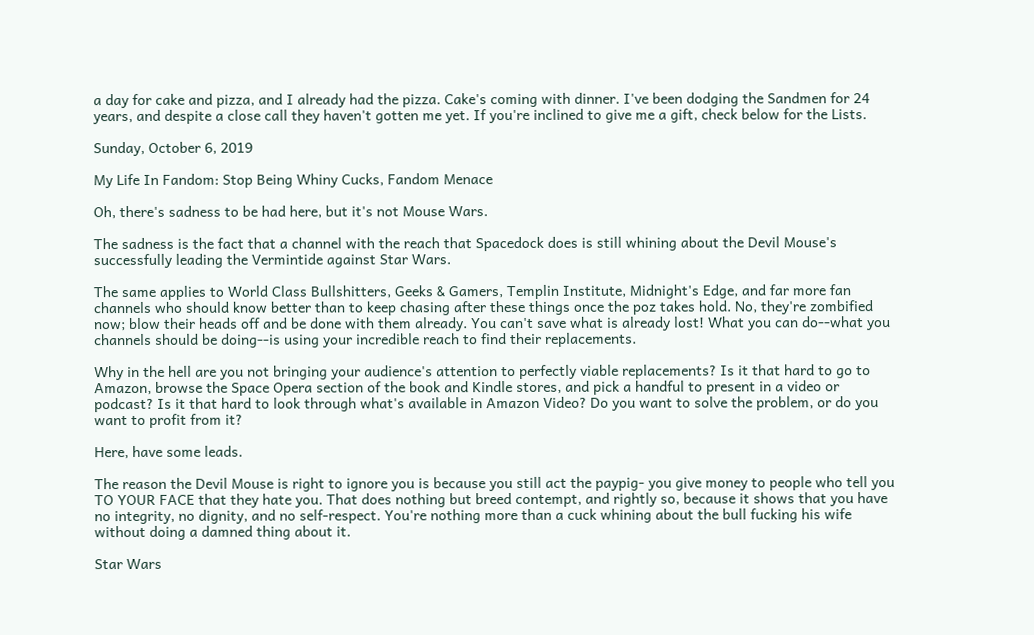a day for cake and pizza, and I already had the pizza. Cake's coming with dinner. I've been dodging the Sandmen for 24 years, and despite a close call they haven't gotten me yet. If you're inclined to give me a gift, check below for the Lists.

Sunday, October 6, 2019

My Life In Fandom: Stop Being Whiny Cucks, Fandom Menace

Oh, there's sadness to be had here, but it's not Mouse Wars.

The sadness is the fact that a channel with the reach that Spacedock does is still whining about the Devil Mouse's successfully leading the Vermintide against Star Wars.

The same applies to World Class Bullshitters, Geeks & Gamers, Templin Institute, Midnight's Edge, and far more fan channels who should know better than to keep chasing after these things once the poz takes hold. No, they're zombified now; blow their heads off and be done with them already. You can't save what is already lost! What you can do--what you channels should be doing--is using your incredible reach to find their replacements.

Why in the hell are you not bringing your audience's attention to perfectly viable replacements? Is it that hard to go to Amazon, browse the Space Opera section of the book and Kindle stores, and pick a handful to present in a video or podcast? Is it that hard to look through what's available in Amazon Video? Do you want to solve the problem, or do you want to profit from it?

Here, have some leads.

The reason the Devil Mouse is right to ignore you is because you still act the paypig- you give money to people who tell you TO YOUR FACE that they hate you. That does nothing but breed contempt, and rightly so, because it shows that you have no integrity, no dignity, and no self-respect. You're nothing more than a cuck whining about the bull fucking his wife without doing a damned thing about it.

Star Wars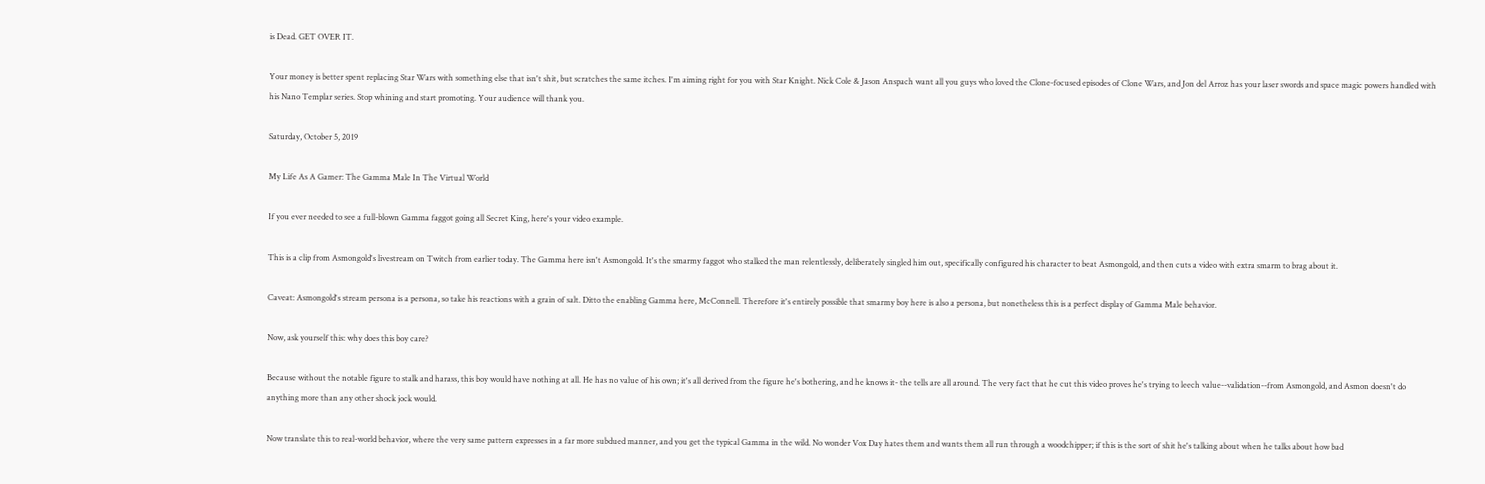is Dead. GET OVER IT.

Your money is better spent replacing Star Wars with something else that isn't shit, but scratches the same itches. I'm aiming right for you with Star Knight. Nick Cole & Jason Anspach want all you guys who loved the Clone-focused episodes of Clone Wars, and Jon del Arroz has your laser swords and space magic powers handled with his Nano Templar series. Stop whining and start promoting. Your audience will thank you.

Saturday, October 5, 2019

My Life As A Gamer: The Gamma Male In The Virtual World

If you ever needed to see a full-blown Gamma faggot going all Secret King, here's your video example.

This is a clip from Asmongold's livestream on Twitch from earlier today. The Gamma here isn't Asmongold. It's the smarmy faggot who stalked the man relentlessly, deliberately singled him out, specifically configured his character to beat Asmongold, and then cuts a video with extra smarm to brag about it.

Caveat: Asmongold's stream persona is a persona, so take his reactions with a grain of salt. Ditto the enabling Gamma here, McConnell. Therefore it's entirely possible that smarmy boy here is also a persona, but nonetheless this is a perfect display of Gamma Male behavior.

Now, ask yourself this: why does this boy care?

Because without the notable figure to stalk and harass, this boy would have nothing at all. He has no value of his own; it's all derived from the figure he's bothering, and he knows it- the tells are all around. The very fact that he cut this video proves he's trying to leech value--validation--from Asmongold, and Asmon doesn't do anything more than any other shock jock would.

Now translate this to real-world behavior, where the very same pattern expresses in a far more subdued manner, and you get the typical Gamma in the wild. No wonder Vox Day hates them and wants them all run through a woodchipper; if this is the sort of shit he's talking about when he talks about how bad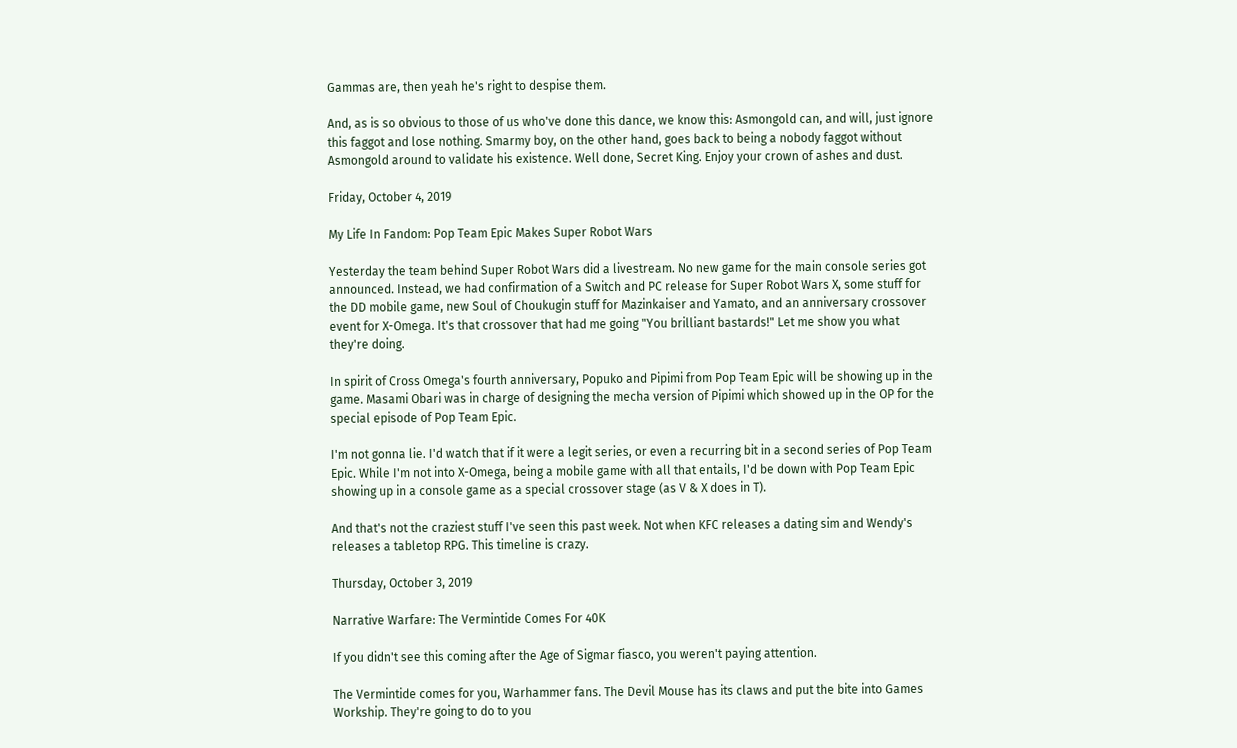Gammas are, then yeah he's right to despise them.

And, as is so obvious to those of us who've done this dance, we know this: Asmongold can, and will, just ignore this faggot and lose nothing. Smarmy boy, on the other hand, goes back to being a nobody faggot without Asmongold around to validate his existence. Well done, Secret King. Enjoy your crown of ashes and dust.

Friday, October 4, 2019

My Life In Fandom: Pop Team Epic Makes Super Robot Wars

Yesterday the team behind Super Robot Wars did a livestream. No new game for the main console series got announced. Instead, we had confirmation of a Switch and PC release for Super Robot Wars X, some stuff for the DD mobile game, new Soul of Choukugin stuff for Mazinkaiser and Yamato, and an anniversary crossover event for X-Omega. It's that crossover that had me going "You brilliant bastards!" Let me show you what they're doing.

In spirit of Cross Omega's fourth anniversary, Popuko and Pipimi from Pop Team Epic will be showing up in the game. Masami Obari was in charge of designing the mecha version of Pipimi which showed up in the OP for the special episode of Pop Team Epic.

I'm not gonna lie. I'd watch that if it were a legit series, or even a recurring bit in a second series of Pop Team Epic. While I'm not into X-Omega, being a mobile game with all that entails, I'd be down with Pop Team Epic showing up in a console game as a special crossover stage (as V & X does in T).

And that's not the craziest stuff I've seen this past week. Not when KFC releases a dating sim and Wendy's releases a tabletop RPG. This timeline is crazy.

Thursday, October 3, 2019

Narrative Warfare: The Vermintide Comes For 40K

If you didn't see this coming after the Age of Sigmar fiasco, you weren't paying attention.

The Vermintide comes for you, Warhammer fans. The Devil Mouse has its claws and put the bite into Games Workship. They're going to do to you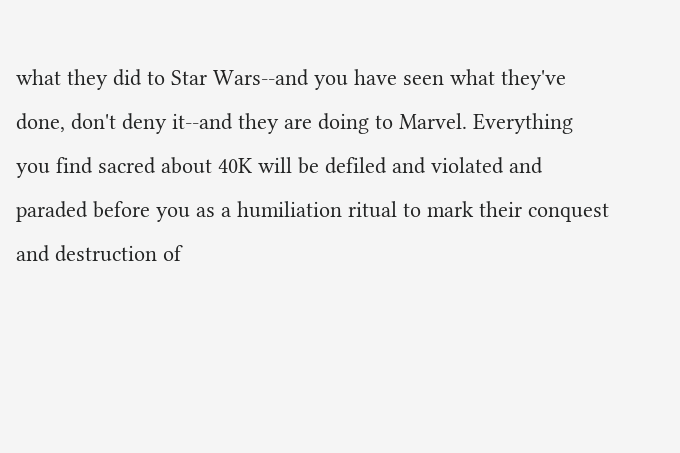what they did to Star Wars--and you have seen what they've done, don't deny it--and they are doing to Marvel. Everything you find sacred about 40K will be defiled and violated and paraded before you as a humiliation ritual to mark their conquest and destruction of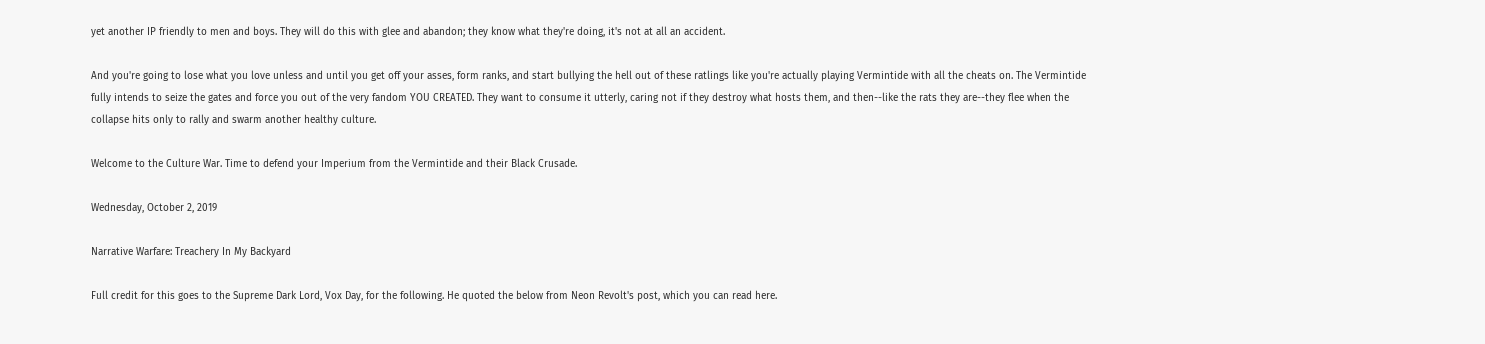yet another IP friendly to men and boys. They will do this with glee and abandon; they know what they're doing, it's not at all an accident.

And you're going to lose what you love unless and until you get off your asses, form ranks, and start bullying the hell out of these ratlings like you're actually playing Vermintide with all the cheats on. The Vermintide fully intends to seize the gates and force you out of the very fandom YOU CREATED. They want to consume it utterly, caring not if they destroy what hosts them, and then--like the rats they are--they flee when the collapse hits only to rally and swarm another healthy culture.

Welcome to the Culture War. Time to defend your Imperium from the Vermintide and their Black Crusade.

Wednesday, October 2, 2019

Narrative Warfare: Treachery In My Backyard

Full credit for this goes to the Supreme Dark Lord, Vox Day, for the following. He quoted the below from Neon Revolt's post, which you can read here.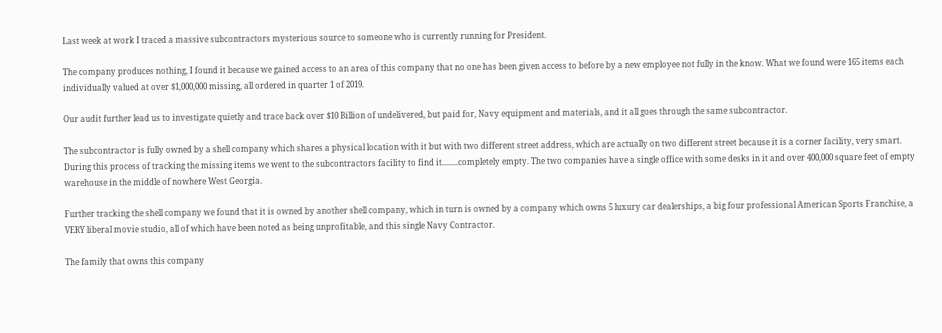Last week at work I traced a massive subcontractors mysterious source to someone who is currently running for President.

The company produces nothing, I found it because we gained access to an area of this company that no one has been given access to before by a new employee not fully in the know. What we found were 165 items each individually valued at over $1,000,000 missing, all ordered in quarter 1 of 2019.

Our audit further lead us to investigate quietly and trace back over $10 Billion of undelivered, but paid for, Navy equipment and materials, and it all goes through the same subcontractor.

The subcontractor is fully owned by a shell company which shares a physical location with it but with two different street address, which are actually on two different street because it is a corner facility, very smart. During this process of tracking the missing items we went to the subcontractors facility to find it........completely empty. The two companies have a single office with some desks in it and over 400,000 square feet of empty warehouse in the middle of nowhere West Georgia.

Further tracking the shell company we found that it is owned by another shell company, which in turn is owned by a company which owns 5 luxury car dealerships, a big four professional American Sports Franchise, a VERY liberal movie studio, all of which have been noted as being unprofitable, and this single Navy Contractor.

The family that owns this company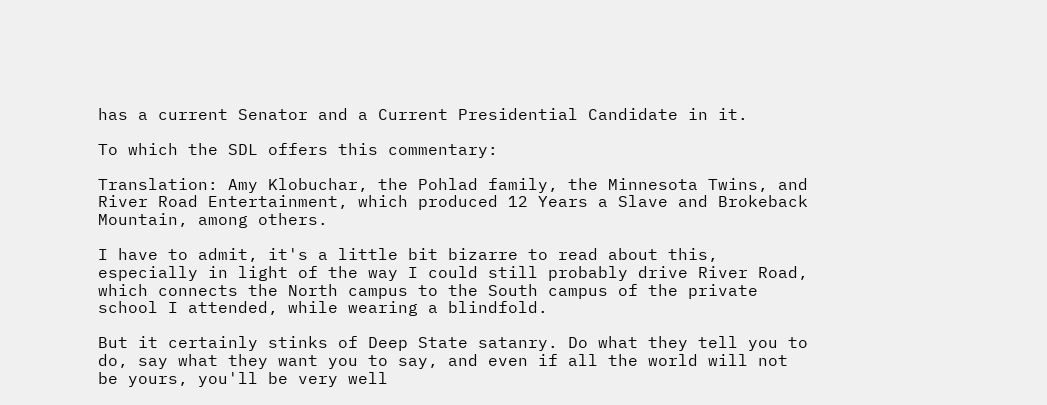has a current Senator and a Current Presidential Candidate in it.

To which the SDL offers this commentary:

Translation: Amy Klobuchar, the Pohlad family, the Minnesota Twins, and River Road Entertainment, which produced 12 Years a Slave and Brokeback Mountain, among others.

I have to admit, it's a little bit bizarre to read about this, especially in light of the way I could still probably drive River Road, which connects the North campus to the South campus of the private school I attended, while wearing a blindfold.

But it certainly stinks of Deep State satanry. Do what they tell you to do, say what they want you to say, and even if all the world will not be yours, you'll be very well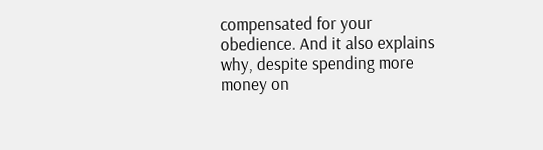compensated for your obedience. And it also explains why, despite spending more money on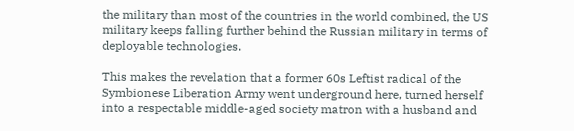the military than most of the countries in the world combined, the US military keeps falling further behind the Russian military in terms of deployable technologies.

This makes the revelation that a former 60s Leftist radical of the Symbionese Liberation Army went underground here, turned herself into a respectable middle-aged society matron with a husband and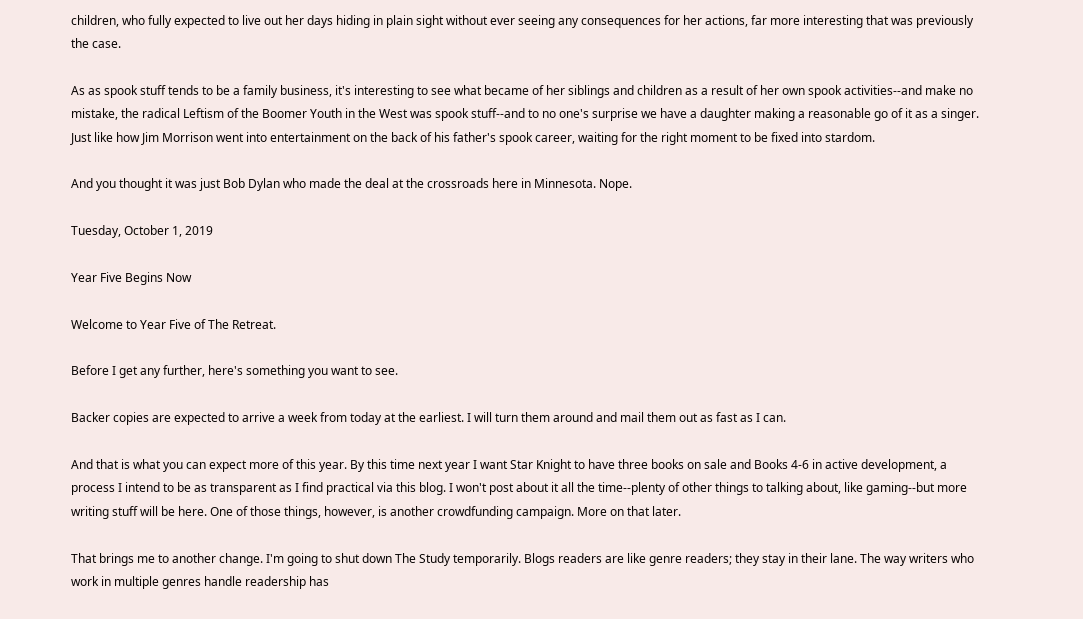children, who fully expected to live out her days hiding in plain sight without ever seeing any consequences for her actions, far more interesting that was previously the case.

As as spook stuff tends to be a family business, it's interesting to see what became of her siblings and children as a result of her own spook activities--and make no mistake, the radical Leftism of the Boomer Youth in the West was spook stuff--and to no one's surprise we have a daughter making a reasonable go of it as a singer. Just like how Jim Morrison went into entertainment on the back of his father's spook career, waiting for the right moment to be fixed into stardom.

And you thought it was just Bob Dylan who made the deal at the crossroads here in Minnesota. Nope.

Tuesday, October 1, 2019

Year Five Begins Now

Welcome to Year Five of The Retreat.

Before I get any further, here's something you want to see.

Backer copies are expected to arrive a week from today at the earliest. I will turn them around and mail them out as fast as I can.

And that is what you can expect more of this year. By this time next year I want Star Knight to have three books on sale and Books 4-6 in active development, a process I intend to be as transparent as I find practical via this blog. I won't post about it all the time--plenty of other things to talking about, like gaming--but more writing stuff will be here. One of those things, however, is another crowdfunding campaign. More on that later.

That brings me to another change. I'm going to shut down The Study temporarily. Blogs readers are like genre readers; they stay in their lane. The way writers who work in multiple genres handle readership has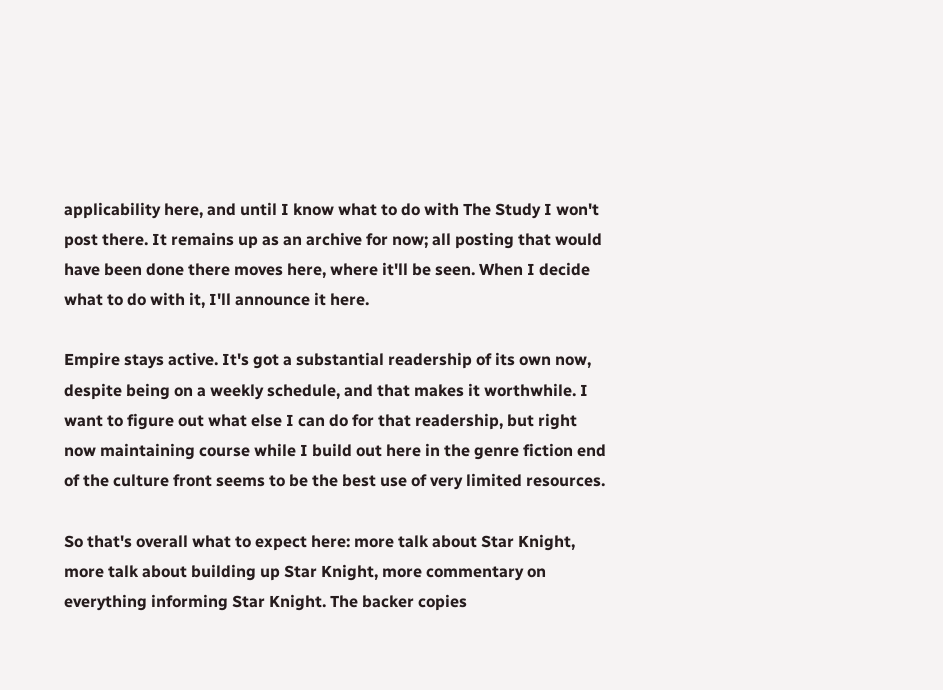applicability here, and until I know what to do with The Study I won't post there. It remains up as an archive for now; all posting that would have been done there moves here, where it'll be seen. When I decide what to do with it, I'll announce it here.

Empire stays active. It's got a substantial readership of its own now, despite being on a weekly schedule, and that makes it worthwhile. I want to figure out what else I can do for that readership, but right now maintaining course while I build out here in the genre fiction end of the culture front seems to be the best use of very limited resources.

So that's overall what to expect here: more talk about Star Knight, more talk about building up Star Knight, more commentary on everything informing Star Knight. The backer copies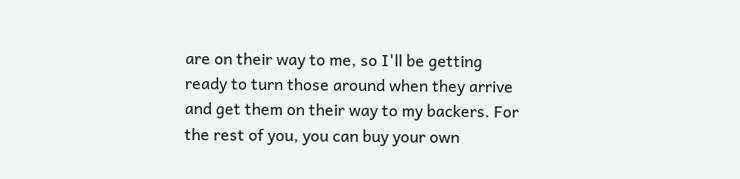are on their way to me, so I'll be getting ready to turn those around when they arrive and get them on their way to my backers. For the rest of you, you can buy your own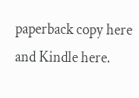paperback copy here and Kindle here.